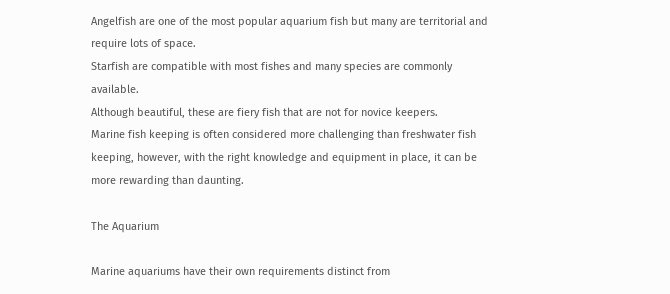Angelfish are one of the most popular aquarium fish but many are territorial and require lots of space.
Starfish are compatible with most fishes and many species are commonly available.
Although beautiful, these are fiery fish that are not for novice keepers.
Marine fish keeping is often considered more challenging than freshwater fish keeping, however, with the right knowledge and equipment in place, it can be more rewarding than daunting.

The Aquarium

Marine aquariums have their own requirements distinct from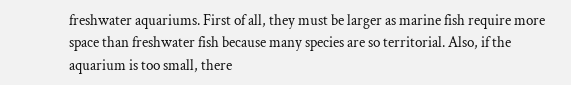freshwater aquariums. First of all, they must be larger as marine fish require more space than freshwater fish because many species are so territorial. Also, if the aquarium is too small, there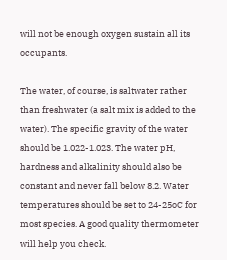will not be enough oxygen sustain all its occupants.

The water, of course, is saltwater rather than freshwater (a salt mix is added to the water). The specific gravity of the water should be 1.022-1.023. The water pH, hardness and alkalinity should also be constant and never fall below 8.2. Water temperatures should be set to 24-25oC for most species. A good quality thermometer will help you check.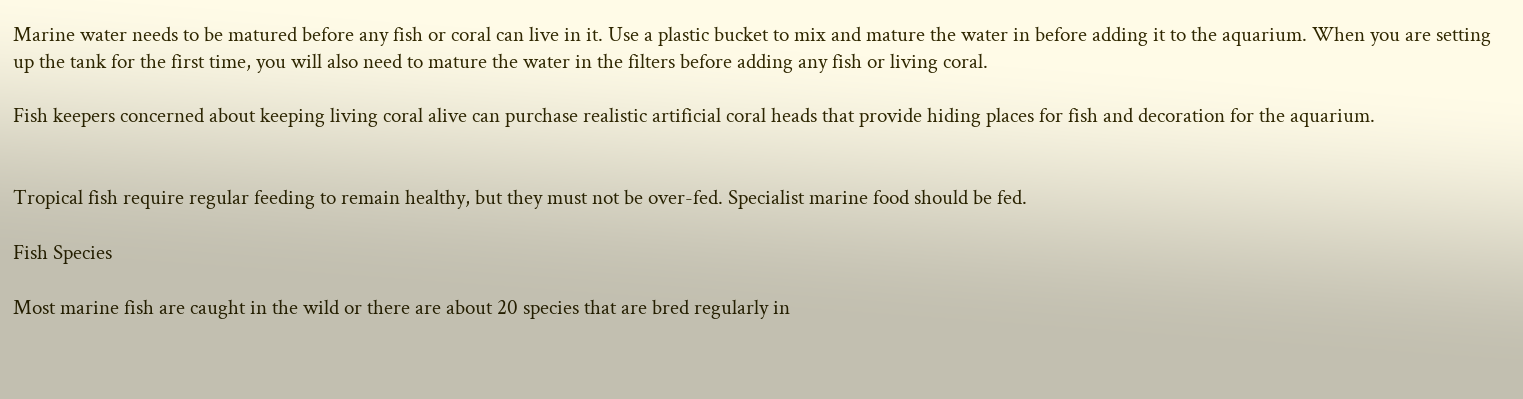Marine water needs to be matured before any fish or coral can live in it. Use a plastic bucket to mix and mature the water in before adding it to the aquarium. When you are setting up the tank for the first time, you will also need to mature the water in the filters before adding any fish or living coral.

Fish keepers concerned about keeping living coral alive can purchase realistic artificial coral heads that provide hiding places for fish and decoration for the aquarium.


Tropical fish require regular feeding to remain healthy, but they must not be over-fed. Specialist marine food should be fed.

Fish Species

Most marine fish are caught in the wild or there are about 20 species that are bred regularly in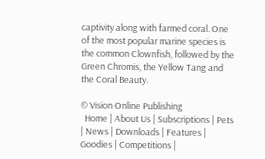captivity along with farmed coral. One of the most popular marine species is the common Clownfish, followed by the Green Chromis, the Yellow Tang and the Coral Beauty.

© Vision Online Publishing
  Home | About Us | Subscriptions | Pets | News | Downloads | Features | Goodies | Competitions |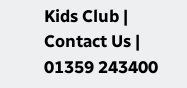Kids Club | Contact Us | 01359 243400